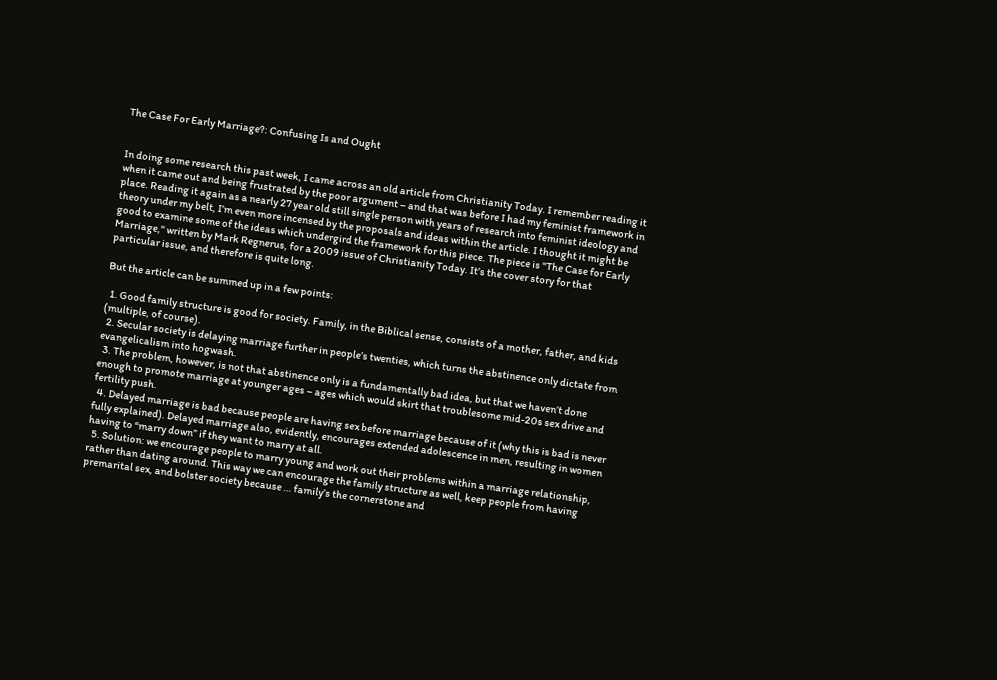The Case For Early Marriage?: Confusing Is and Ought


In doing some research this past week, I came across an old article from Christianity Today. I remember reading it when it came out and being frustrated by the poor argument – and that was before I had my feminist framework in place. Reading it again as a nearly 27 year old still single person with years of research into feminist ideology and theory under my belt, I’m even more incensed by the proposals and ideas within the article. I thought it might be good to examine some of the ideas which undergird the framework for this piece. The piece is "The Case for Early Marriage," written by Mark Regnerus, for a 2009 issue of Christianity Today. It’s the cover story for that particular issue, and therefore is quite long.

But the article can be summed up in a few points:

  1. Good family structure is good for society. Family, in the Biblical sense, consists of a mother, father, and kids (multiple, of course).
  2. Secular society is delaying marriage further in people’s twenties, which turns the abstinence only dictate from evangelicalism into hogwash.
  3. The problem, however, is not that abstinence only is a fundamentally bad idea, but that we haven’t done enough to promote marriage at younger ages – ages which would skirt that troublesome mid-20s sex drive and fertility push.
  4. Delayed marriage is bad because people are having sex before marriage because of it (why this is bad is never fully explained). Delayed marriage also, evidently, encourages extended adolescence in men, resulting in women having to “marry down” if they want to marry at all.
  5. Solution: we encourage people to marry young and work out their problems within a marriage relationship, rather than dating around. This way we can encourage the family structure as well, keep people from having premarital sex, and bolster society because … family’s the cornerstone and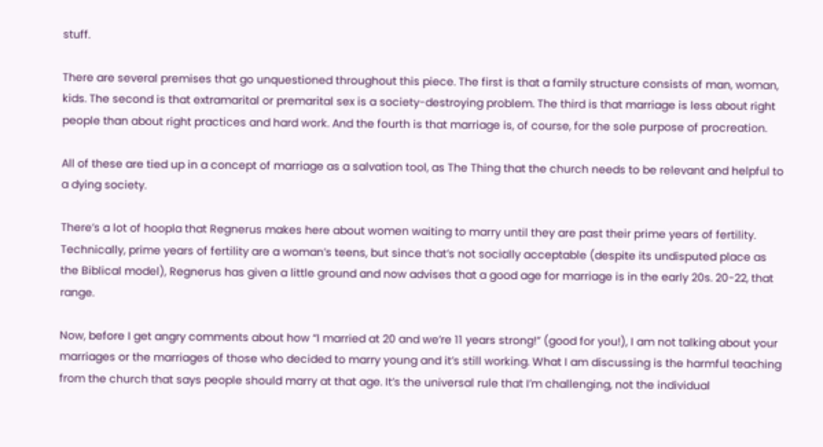stuff.

There are several premises that go unquestioned throughout this piece. The first is that a family structure consists of man, woman, kids. The second is that extramarital or premarital sex is a society-destroying problem. The third is that marriage is less about right people than about right practices and hard work. And the fourth is that marriage is, of course, for the sole purpose of procreation.

All of these are tied up in a concept of marriage as a salvation tool, as The Thing that the church needs to be relevant and helpful to a dying society.

There’s a lot of hoopla that Regnerus makes here about women waiting to marry until they are past their prime years of fertility. Technically, prime years of fertility are a woman’s teens, but since that’s not socially acceptable (despite its undisputed place as the Biblical model), Regnerus has given a little ground and now advises that a good age for marriage is in the early 20s. 20-22, that range.

Now, before I get angry comments about how “I married at 20 and we’re 11 years strong!” (good for you!), I am not talking about your marriages or the marriages of those who decided to marry young and it’s still working. What I am discussing is the harmful teaching from the church that says people should marry at that age. It’s the universal rule that I’m challenging, not the individual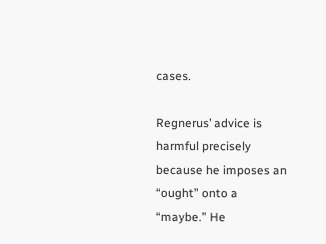cases.

Regnerus’ advice is harmful precisely because he imposes an “ought” onto a “maybe.” He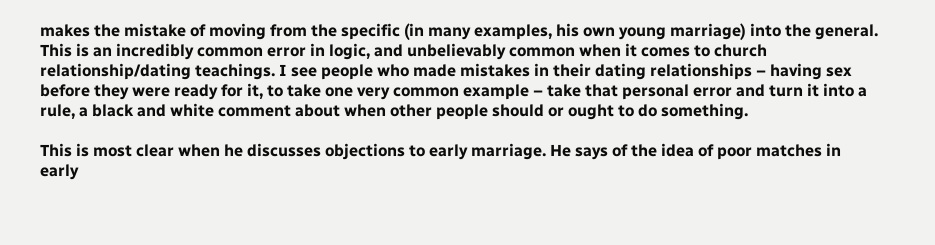makes the mistake of moving from the specific (in many examples, his own young marriage) into the general. This is an incredibly common error in logic, and unbelievably common when it comes to church relationship/dating teachings. I see people who made mistakes in their dating relationships – having sex before they were ready for it, to take one very common example – take that personal error and turn it into a rule, a black and white comment about when other people should or ought to do something.

This is most clear when he discusses objections to early marriage. He says of the idea of poor matches in early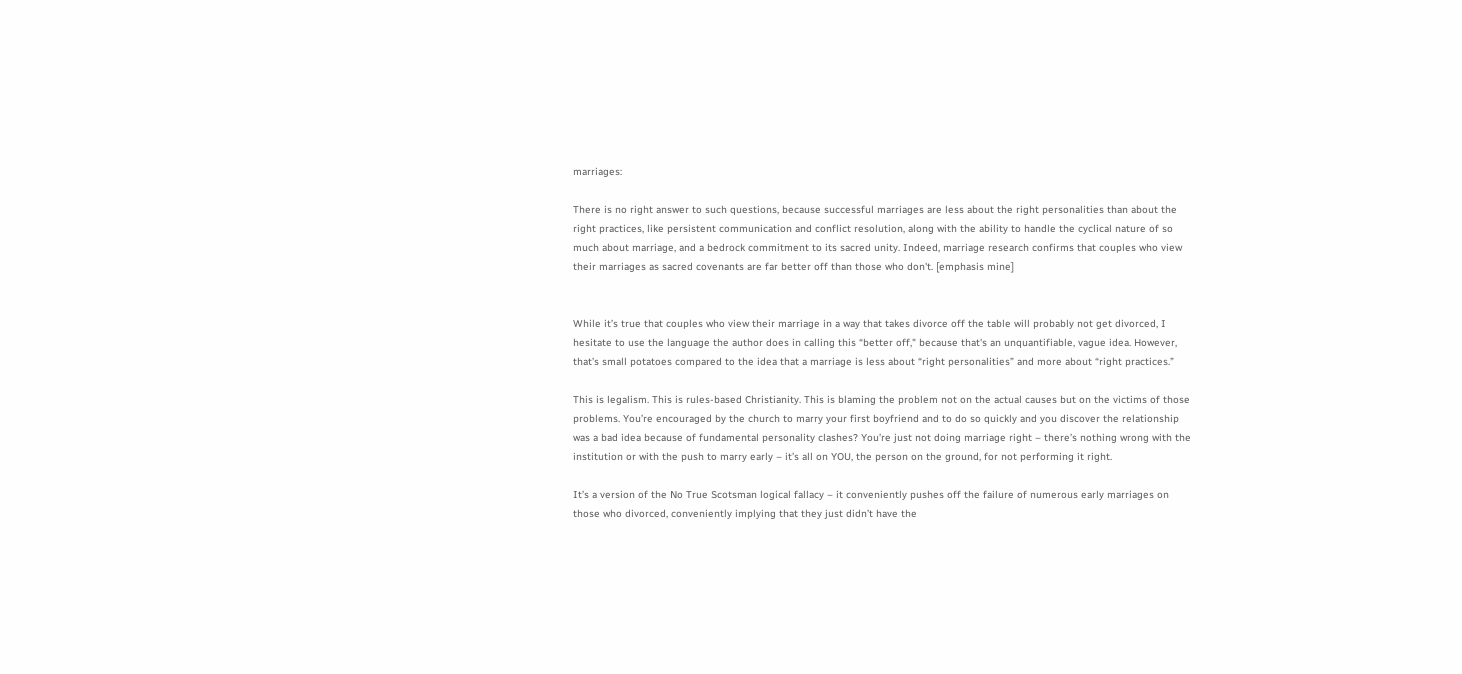marriages:

There is no right answer to such questions, because successful marriages are less about the right personalities than about the right practices, like persistent communication and conflict resolution, along with the ability to handle the cyclical nature of so much about marriage, and a bedrock commitment to its sacred unity. Indeed, marriage research confirms that couples who view their marriages as sacred covenants are far better off than those who don't. [emphasis mine]


While it’s true that couples who view their marriage in a way that takes divorce off the table will probably not get divorced, I hesitate to use the language the author does in calling this “better off," because that's an unquantifiable, vague idea. However, that’s small potatoes compared to the idea that a marriage is less about “right personalities” and more about “right practices.”

This is legalism. This is rules-based Christianity. This is blaming the problem not on the actual causes but on the victims of those problems. You’re encouraged by the church to marry your first boyfriend and to do so quickly and you discover the relationship was a bad idea because of fundamental personality clashes? You’re just not doing marriage right – there’s nothing wrong with the institution or with the push to marry early – it’s all on YOU, the person on the ground, for not performing it right.

It’s a version of the No True Scotsman logical fallacy – it conveniently pushes off the failure of numerous early marriages on those who divorced, conveniently implying that they just didn’t have the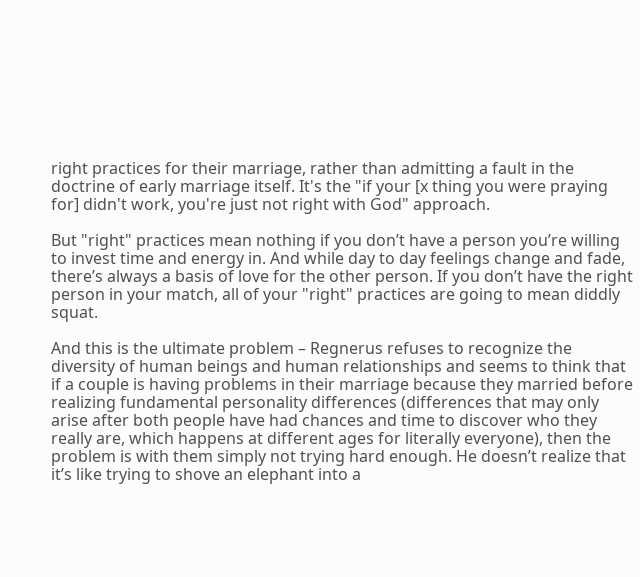right practices for their marriage, rather than admitting a fault in the doctrine of early marriage itself. It's the "if your [x thing you were praying for] didn't work, you're just not right with God" approach.

But "right" practices mean nothing if you don’t have a person you’re willing to invest time and energy in. And while day to day feelings change and fade, there’s always a basis of love for the other person. If you don’t have the right person in your match, all of your "right" practices are going to mean diddly squat.

And this is the ultimate problem – Regnerus refuses to recognize the diversity of human beings and human relationships and seems to think that if a couple is having problems in their marriage because they married before realizing fundamental personality differences (differences that may only arise after both people have had chances and time to discover who they really are, which happens at different ages for literally everyone), then the problem is with them simply not trying hard enough. He doesn’t realize that it’s like trying to shove an elephant into a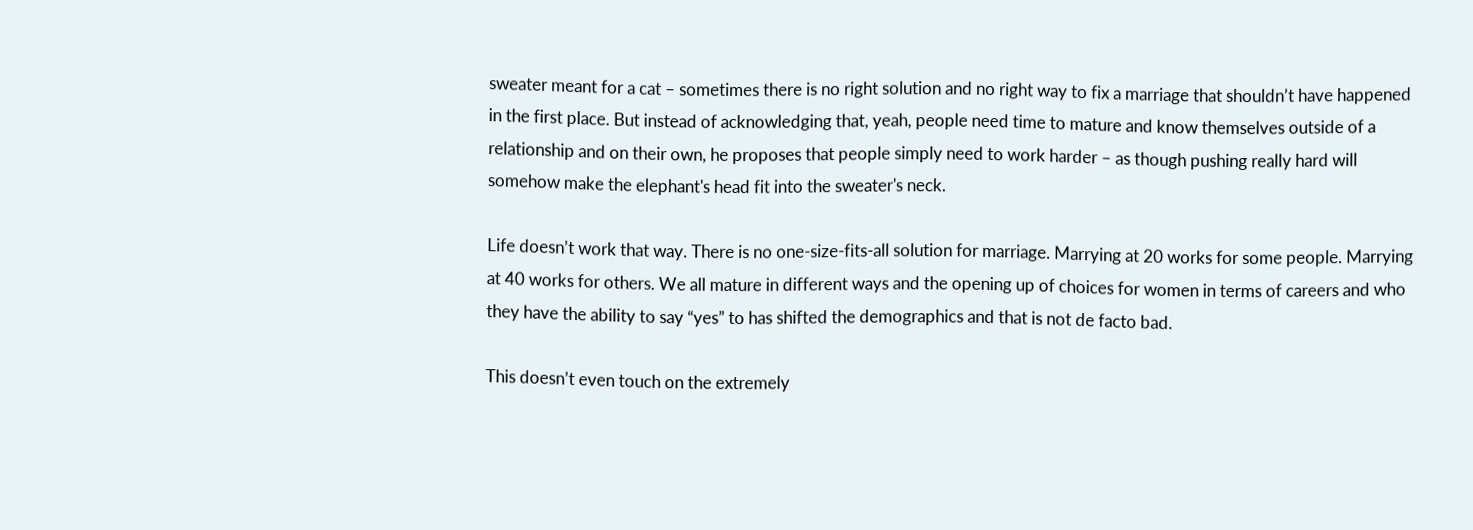sweater meant for a cat – sometimes there is no right solution and no right way to fix a marriage that shouldn’t have happened in the first place. But instead of acknowledging that, yeah, people need time to mature and know themselves outside of a relationship and on their own, he proposes that people simply need to work harder – as though pushing really hard will somehow make the elephant's head fit into the sweater's neck.

Life doesn’t work that way. There is no one-size-fits-all solution for marriage. Marrying at 20 works for some people. Marrying at 40 works for others. We all mature in different ways and the opening up of choices for women in terms of careers and who they have the ability to say “yes” to has shifted the demographics and that is not de facto bad.

This doesn’t even touch on the extremely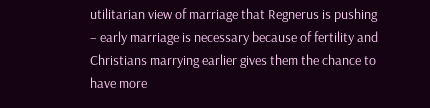utilitarian view of marriage that Regnerus is pushing – early marriage is necessary because of fertility and Christians marrying earlier gives them the chance to have more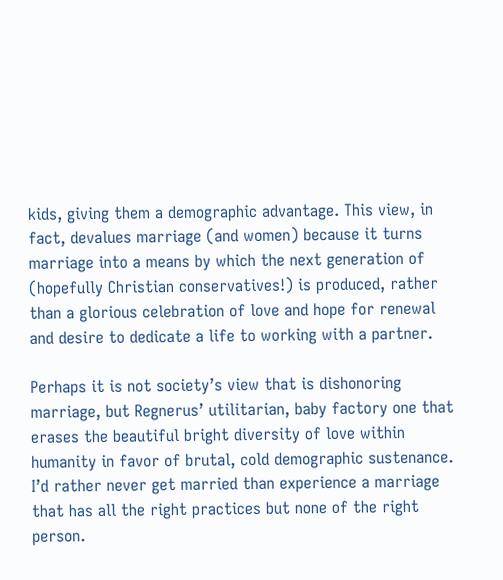kids, giving them a demographic advantage. This view, in fact, devalues marriage (and women) because it turns marriage into a means by which the next generation of (hopefully Christian conservatives!) is produced, rather than a glorious celebration of love and hope for renewal and desire to dedicate a life to working with a partner.

Perhaps it is not society’s view that is dishonoring marriage, but Regnerus’ utilitarian, baby factory one that erases the beautiful bright diversity of love within humanity in favor of brutal, cold demographic sustenance. I’d rather never get married than experience a marriage that has all the right practices but none of the right person.